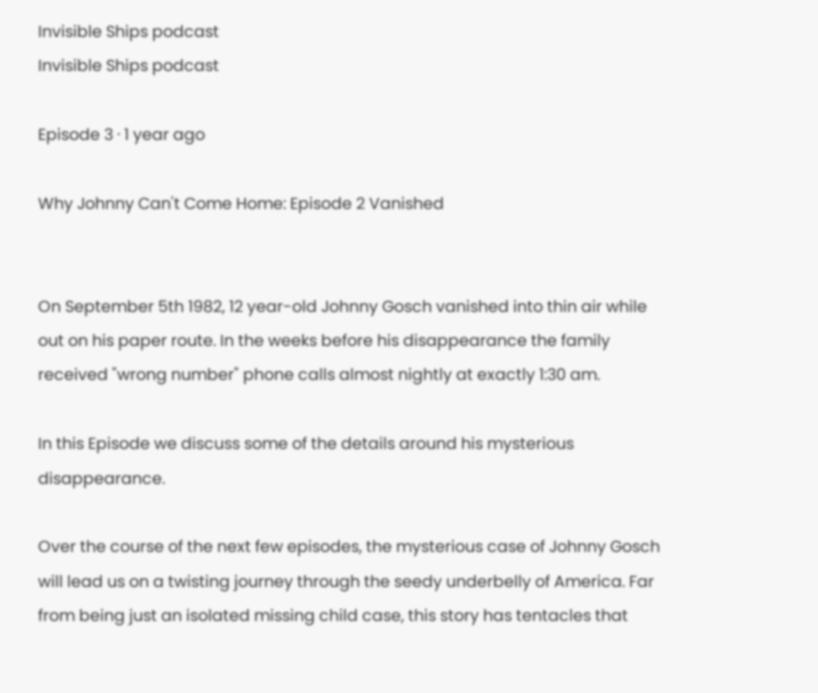Invisible Ships podcast
Invisible Ships podcast

Episode 3 · 1 year ago

Why Johnny Can't Come Home: Episode 2 Vanished


On September 5th 1982, 12 year-old Johnny Gosch vanished into thin air while out on his paper route. In the weeks before his disappearance the family received "wrong number" phone calls almost nightly at exactly 1:30 am.

In this Episode we discuss some of the details around his mysterious disappearance.

Over the course of the next few episodes, the mysterious case of Johnny Gosch will lead us on a twisting journey through the seedy underbelly of America. Far from being just an isolated missing child case, this story has tentacles that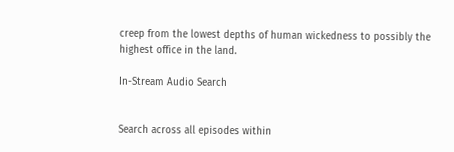creep from the lowest depths of human wickedness to possibly the highest office in the land.

In-Stream Audio Search


Search across all episodes within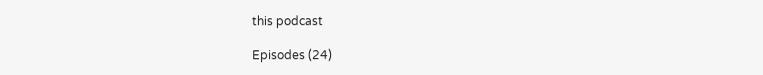this podcast

Episodes (24)